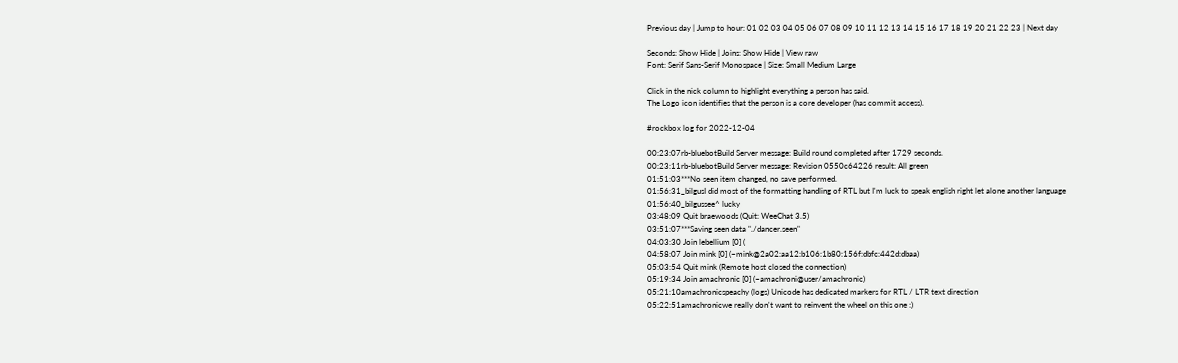Previous day | Jump to hour: 01 02 03 04 05 06 07 08 09 10 11 12 13 14 15 16 17 18 19 20 21 22 23 | Next day

Seconds: Show Hide | Joins: Show Hide | View raw
Font: Serif Sans-Serif Monospace | Size: Small Medium Large

Click in the nick column to highlight everything a person has said.
The Logo icon identifies that the person is a core developer (has commit access).

#rockbox log for 2022-12-04

00:23:07rb-bluebotBuild Server message: Build round completed after 1729 seconds.
00:23:11rb-bluebotBuild Server message: Revision 0550c64226 result: All green
01:51:03***No seen item changed, no save performed.
01:56:31_bilgusI did most of the formatting handling of RTL but I'm luck to speak english right let alone another language
01:56:40_bilgussee^ lucky
03:48:09 Quit braewoods (Quit: WeeChat 3.5)
03:51:07***Saving seen data "./dancer.seen"
04:03:30 Join lebellium [0] (
04:58:07 Join mink [0] (~mink@2a02:aa12:b106:1b80:156f:dbfc:442d:dbaa)
05:03:54 Quit mink (Remote host closed the connection)
05:19:34 Join amachronic [0] (~amachroni@user/amachronic)
05:21:10amachronicspeachy (logs) Unicode has dedicated markers for RTL / LTR text direction
05:22:51amachronicwe really don't want to reinvent the wheel on this one :)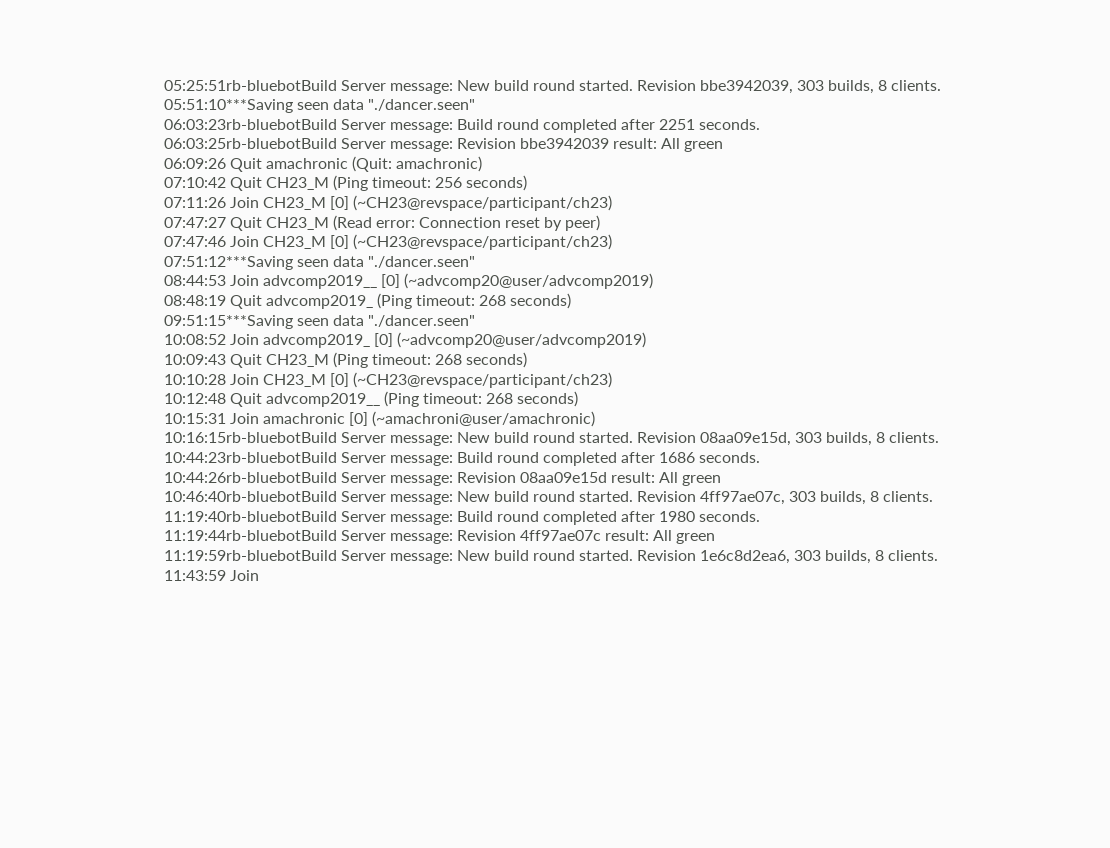05:25:51rb-bluebotBuild Server message: New build round started. Revision bbe3942039, 303 builds, 8 clients.
05:51:10***Saving seen data "./dancer.seen"
06:03:23rb-bluebotBuild Server message: Build round completed after 2251 seconds.
06:03:25rb-bluebotBuild Server message: Revision bbe3942039 result: All green
06:09:26 Quit amachronic (Quit: amachronic)
07:10:42 Quit CH23_M (Ping timeout: 256 seconds)
07:11:26 Join CH23_M [0] (~CH23@revspace/participant/ch23)
07:47:27 Quit CH23_M (Read error: Connection reset by peer)
07:47:46 Join CH23_M [0] (~CH23@revspace/participant/ch23)
07:51:12***Saving seen data "./dancer.seen"
08:44:53 Join advcomp2019__ [0] (~advcomp20@user/advcomp2019)
08:48:19 Quit advcomp2019_ (Ping timeout: 268 seconds)
09:51:15***Saving seen data "./dancer.seen"
10:08:52 Join advcomp2019_ [0] (~advcomp20@user/advcomp2019)
10:09:43 Quit CH23_M (Ping timeout: 268 seconds)
10:10:28 Join CH23_M [0] (~CH23@revspace/participant/ch23)
10:12:48 Quit advcomp2019__ (Ping timeout: 268 seconds)
10:15:31 Join amachronic [0] (~amachroni@user/amachronic)
10:16:15rb-bluebotBuild Server message: New build round started. Revision 08aa09e15d, 303 builds, 8 clients.
10:44:23rb-bluebotBuild Server message: Build round completed after 1686 seconds.
10:44:26rb-bluebotBuild Server message: Revision 08aa09e15d result: All green
10:46:40rb-bluebotBuild Server message: New build round started. Revision 4ff97ae07c, 303 builds, 8 clients.
11:19:40rb-bluebotBuild Server message: Build round completed after 1980 seconds.
11:19:44rb-bluebotBuild Server message: Revision 4ff97ae07c result: All green
11:19:59rb-bluebotBuild Server message: New build round started. Revision 1e6c8d2ea6, 303 builds, 8 clients.
11:43:59 Join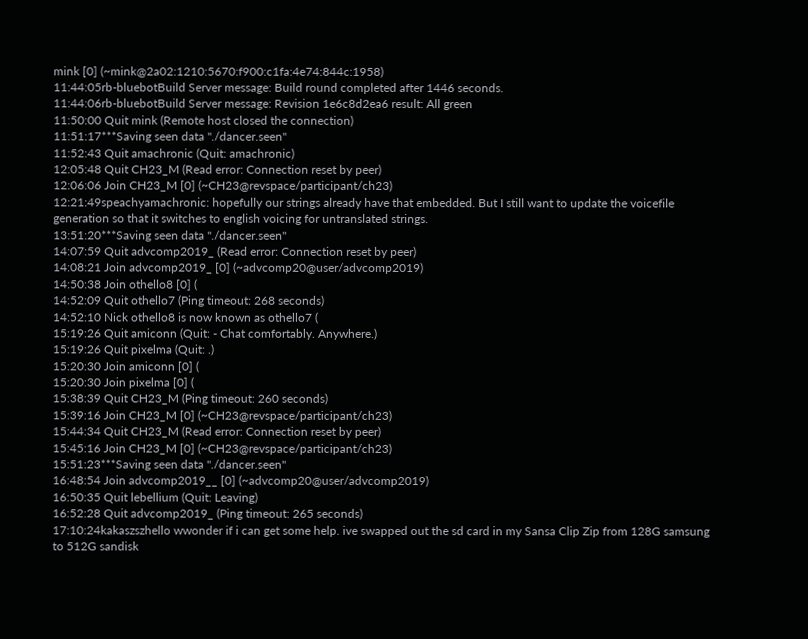mink [0] (~mink@2a02:1210:5670:f900:c1fa:4e74:844c:1958)
11:44:05rb-bluebotBuild Server message: Build round completed after 1446 seconds.
11:44:06rb-bluebotBuild Server message: Revision 1e6c8d2ea6 result: All green
11:50:00 Quit mink (Remote host closed the connection)
11:51:17***Saving seen data "./dancer.seen"
11:52:43 Quit amachronic (Quit: amachronic)
12:05:48 Quit CH23_M (Read error: Connection reset by peer)
12:06:06 Join CH23_M [0] (~CH23@revspace/participant/ch23)
12:21:49speachyamachronic: hopefully our strings already have that embedded. But I still want to update the voicefile generation so that it switches to english voicing for untranslated strings.
13:51:20***Saving seen data "./dancer.seen"
14:07:59 Quit advcomp2019_ (Read error: Connection reset by peer)
14:08:21 Join advcomp2019_ [0] (~advcomp20@user/advcomp2019)
14:50:38 Join othello8 [0] (
14:52:09 Quit othello7 (Ping timeout: 268 seconds)
14:52:10 Nick othello8 is now known as othello7 (
15:19:26 Quit amiconn (Quit: - Chat comfortably. Anywhere.)
15:19:26 Quit pixelma (Quit: .)
15:20:30 Join amiconn [0] (
15:20:30 Join pixelma [0] (
15:38:39 Quit CH23_M (Ping timeout: 260 seconds)
15:39:16 Join CH23_M [0] (~CH23@revspace/participant/ch23)
15:44:34 Quit CH23_M (Read error: Connection reset by peer)
15:45:16 Join CH23_M [0] (~CH23@revspace/participant/ch23)
15:51:23***Saving seen data "./dancer.seen"
16:48:54 Join advcomp2019__ [0] (~advcomp20@user/advcomp2019)
16:50:35 Quit lebellium (Quit: Leaving)
16:52:28 Quit advcomp2019_ (Ping timeout: 265 seconds)
17:10:24kakaszszhello wwonder if i can get some help. ive swapped out the sd card in my Sansa Clip Zip from 128G samsung to 512G sandisk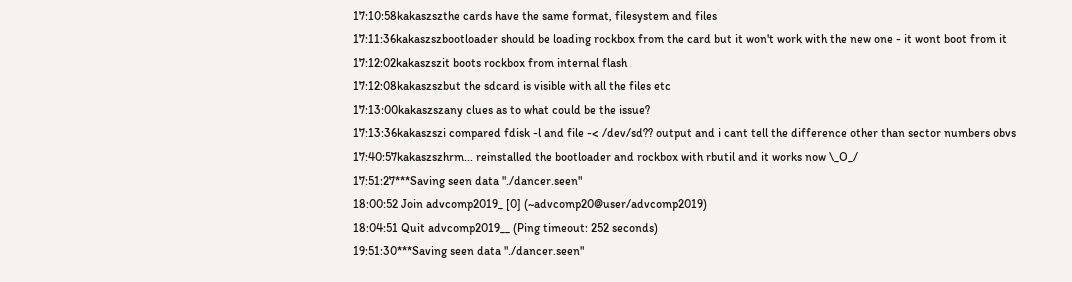17:10:58kakaszszthe cards have the same format, filesystem and files
17:11:36kakaszszbootloader should be loading rockbox from the card but it won't work with the new one - it wont boot from it
17:12:02kakaszszit boots rockbox from internal flash
17:12:08kakaszszbut the sdcard is visible with all the files etc
17:13:00kakaszszany clues as to what could be the issue?
17:13:36kakaszszi compared fdisk -l and file -< /dev/sd?? output and i cant tell the difference other than sector numbers obvs
17:40:57kakaszszhrm... reinstalled the bootloader and rockbox with rbutil and it works now \_O_/
17:51:27***Saving seen data "./dancer.seen"
18:00:52 Join advcomp2019_ [0] (~advcomp20@user/advcomp2019)
18:04:51 Quit advcomp2019__ (Ping timeout: 252 seconds)
19:51:30***Saving seen data "./dancer.seen"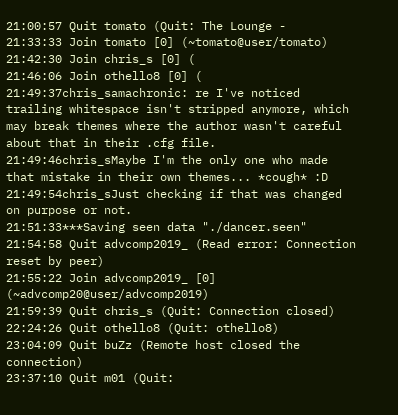21:00:57 Quit tomato (Quit: The Lounge -
21:33:33 Join tomato [0] (~tomato@user/tomato)
21:42:30 Join chris_s [0] (
21:46:06 Join othello8 [0] (
21:49:37chris_samachronic: re I've noticed trailing whitespace isn't stripped anymore, which may break themes where the author wasn't careful about that in their .cfg file.
21:49:46chris_sMaybe I'm the only one who made that mistake in their own themes... *cough* :D
21:49:54chris_sJust checking if that was changed on purpose or not.
21:51:33***Saving seen data "./dancer.seen"
21:54:58 Quit advcomp2019_ (Read error: Connection reset by peer)
21:55:22 Join advcomp2019_ [0] (~advcomp20@user/advcomp2019)
21:59:39 Quit chris_s (Quit: Connection closed)
22:24:26 Quit othello8 (Quit: othello8)
23:04:09 Quit buZz (Remote host closed the connection)
23:37:10 Quit m01 (Quit: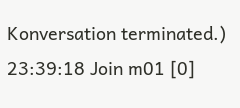Konversation terminated.)
23:39:18 Join m01 [0]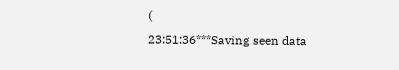(
23:51:36***Saving seen data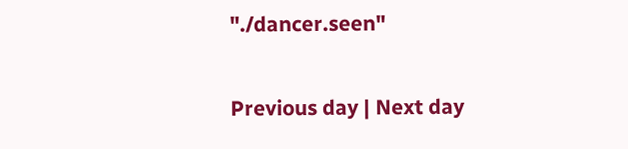"./dancer.seen"

Previous day | Next day